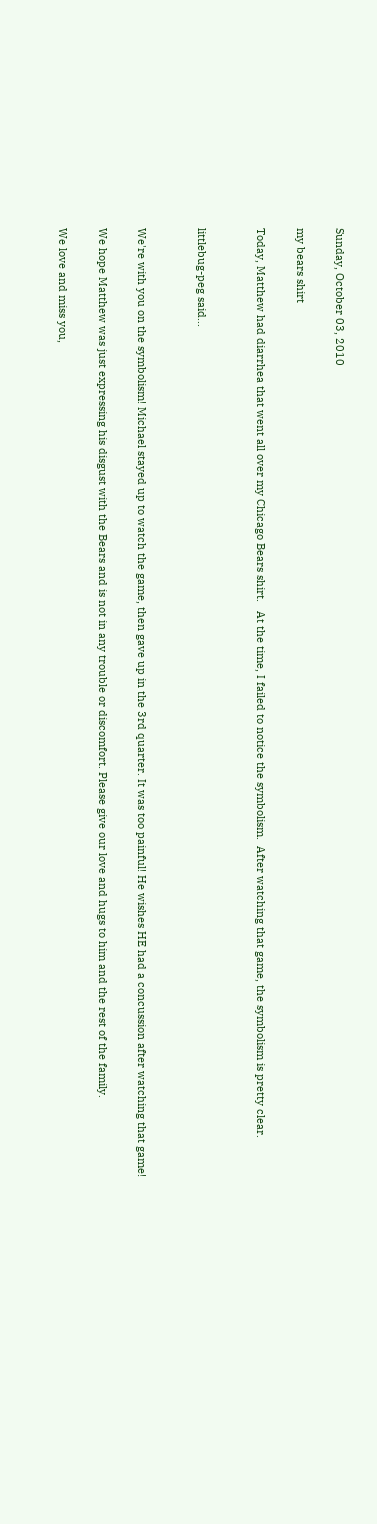Sunday, October 03, 2010

my bears shirt

Today, Matthew had diarrhea that went all over my Chicago Bears shirt.   At the time, I failed to notice the symbolism.  After watching that game, the symbolism is pretty clear.


littlebug-peg said...


We're with you on the symbolism! Michael stayed up to watch the game, then gave up in the 3rd quarter. It was too painful! He wishes HE had a concussion after watching that game!

We hope Matthew was just expressing his disgust with the Bears and is not in any trouble or discomfort. Please give our love and hugs to him and the rest of the family.

We love and miss you,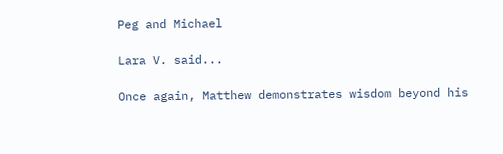Peg and Michael

Lara V. said...

Once again, Matthew demonstrates wisdom beyond his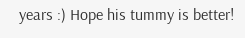years :) Hope his tummy is better!